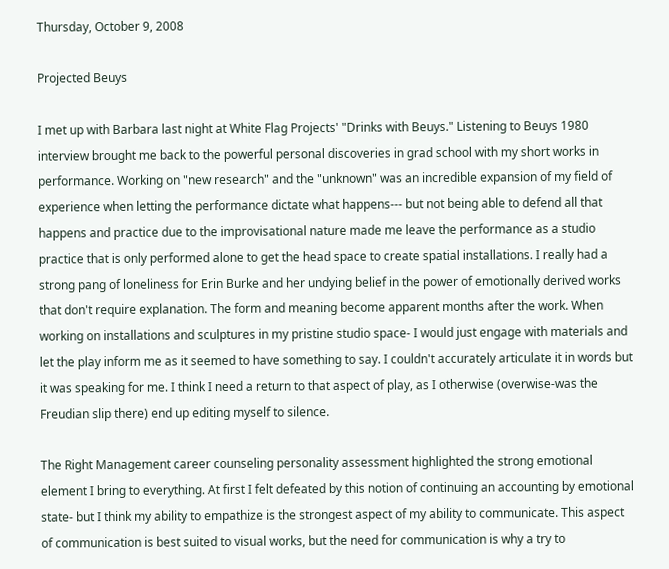Thursday, October 9, 2008

Projected Beuys

I met up with Barbara last night at White Flag Projects' "Drinks with Beuys." Listening to Beuys 1980 interview brought me back to the powerful personal discoveries in grad school with my short works in performance. Working on "new research" and the "unknown" was an incredible expansion of my field of experience when letting the performance dictate what happens--- but not being able to defend all that happens and practice due to the improvisational nature made me leave the performance as a studio practice that is only performed alone to get the head space to create spatial installations. I really had a strong pang of loneliness for Erin Burke and her undying belief in the power of emotionally derived works that don't require explanation. The form and meaning become apparent months after the work. When working on installations and sculptures in my pristine studio space- I would just engage with materials and let the play inform me as it seemed to have something to say. I couldn't accurately articulate it in words but it was speaking for me. I think I need a return to that aspect of play, as I otherwise (overwise-was the Freudian slip there) end up editing myself to silence.

The Right Management career counseling personality assessment highlighted the strong emotional element I bring to everything. At first I felt defeated by this notion of continuing an accounting by emotional state- but I think my ability to empathize is the strongest aspect of my ability to communicate. This aspect of communication is best suited to visual works, but the need for communication is why a try to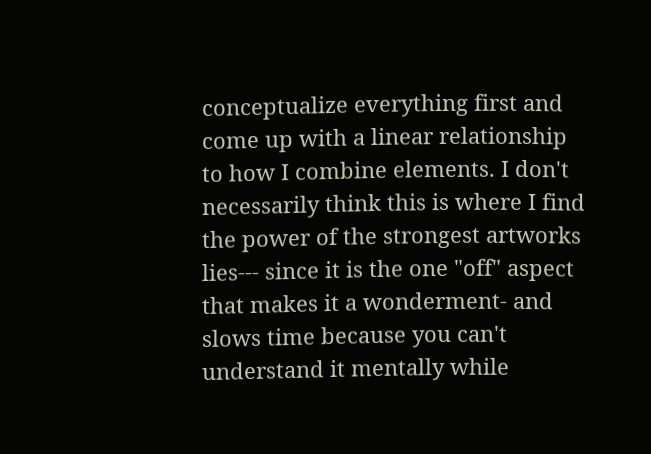conceptualize everything first and come up with a linear relationship to how I combine elements. I don't necessarily think this is where I find the power of the strongest artworks lies--- since it is the one "off" aspect that makes it a wonderment- and slows time because you can't understand it mentally while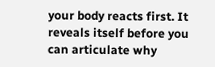your body reacts first. It reveals itself before you can articulate why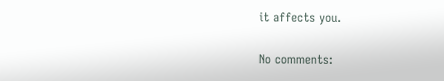it affects you.

No comments: